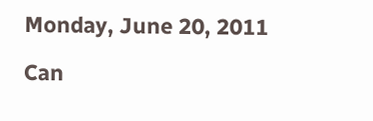Monday, June 20, 2011

Can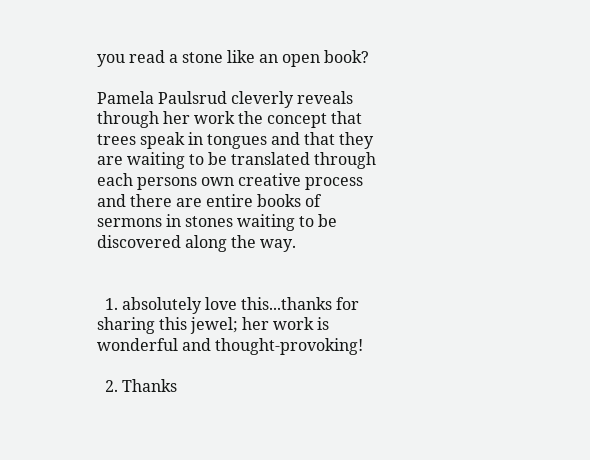you read a stone like an open book?

Pamela Paulsrud cleverly reveals through her work the concept that trees speak in tongues and that they are waiting to be translated through each persons own creative process and there are entire books of sermons in stones waiting to be discovered along the way.


  1. absolutely love this...thanks for sharing this jewel; her work is wonderful and thought-provoking!

  2. Thanks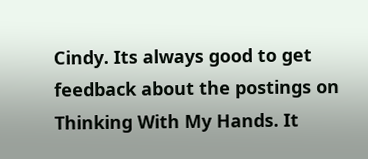Cindy. Its always good to get feedback about the postings on Thinking With My Hands. It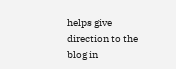helps give direction to the blog in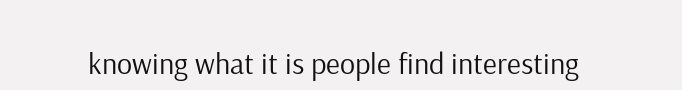knowing what it is people find interesting